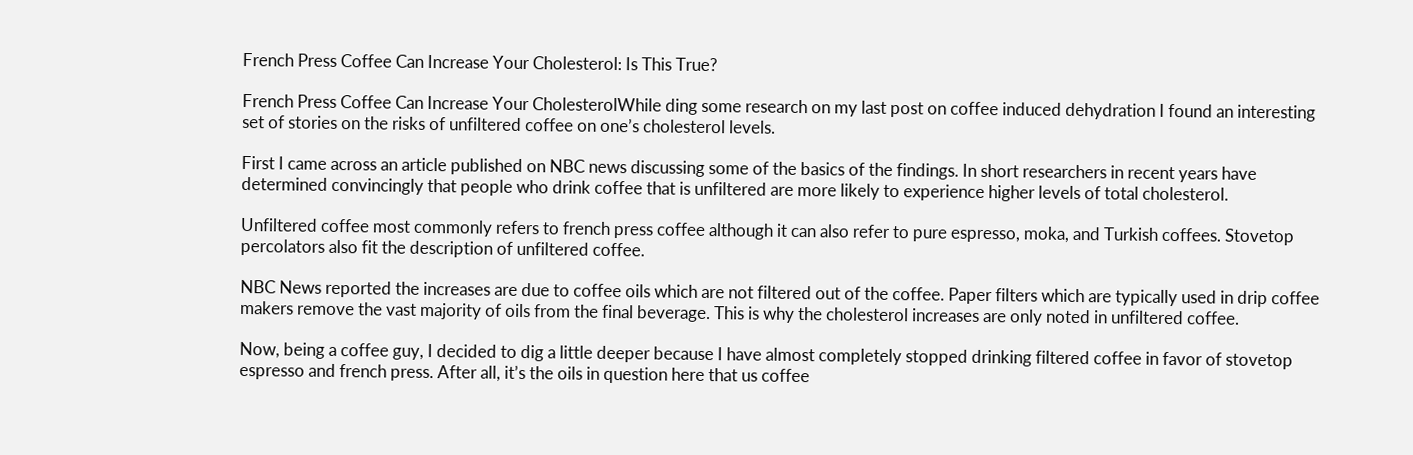French Press Coffee Can Increase Your Cholesterol: Is This True?

French Press Coffee Can Increase Your CholesterolWhile ding some research on my last post on coffee induced dehydration I found an interesting set of stories on the risks of unfiltered coffee on one’s cholesterol levels.

First I came across an article published on NBC news discussing some of the basics of the findings. In short researchers in recent years have determined convincingly that people who drink coffee that is unfiltered are more likely to experience higher levels of total cholesterol.

Unfiltered coffee most commonly refers to french press coffee although it can also refer to pure espresso, moka, and Turkish coffees. Stovetop percolators also fit the description of unfiltered coffee.

NBC News reported the increases are due to coffee oils which are not filtered out of the coffee. Paper filters which are typically used in drip coffee makers remove the vast majority of oils from the final beverage. This is why the cholesterol increases are only noted in unfiltered coffee.

Now, being a coffee guy, I decided to dig a little deeper because I have almost completely stopped drinking filtered coffee in favor of stovetop espresso and french press. After all, it’s the oils in question here that us coffee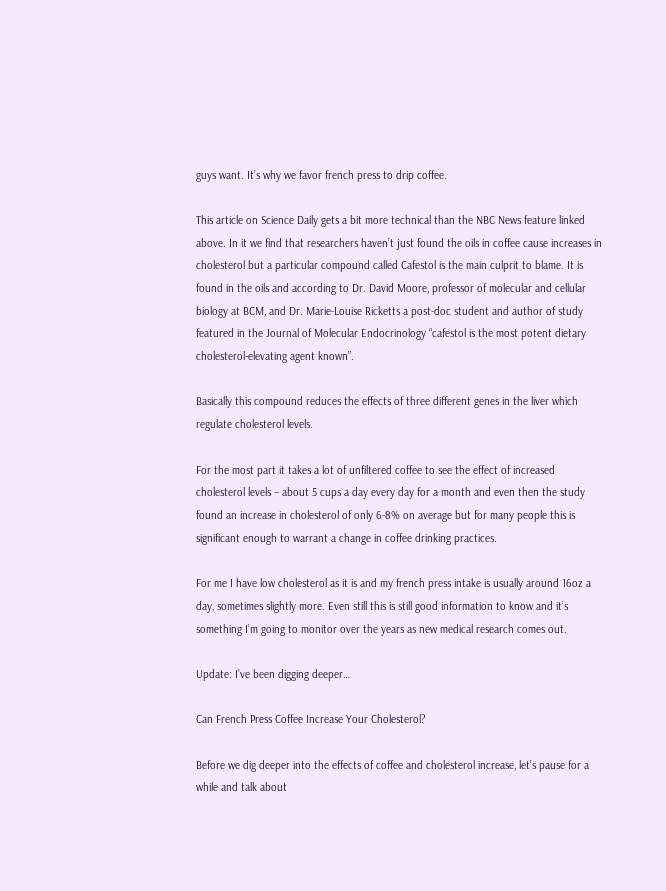guys want. It’s why we favor french press to drip coffee.

This article on Science Daily gets a bit more technical than the NBC News feature linked above. In it we find that researchers haven’t just found the oils in coffee cause increases in cholesterol but a particular compound called Cafestol is the main culprit to blame. It is found in the oils and according to Dr. David Moore, professor of molecular and cellular biology at BCM, and Dr. Marie-Louise Ricketts a post-doc student and author of study featured in the Journal of Molecular Endocrinology “cafestol is the most potent dietary cholesterol-elevating agent known”.

Basically this compound reduces the effects of three different genes in the liver which regulate cholesterol levels.

For the most part it takes a lot of unfiltered coffee to see the effect of increased cholesterol levels – about 5 cups a day every day for a month and even then the study found an increase in cholesterol of only 6-8% on average but for many people this is significant enough to warrant a change in coffee drinking practices.

For me I have low cholesterol as it is and my french press intake is usually around 16oz a day, sometimes slightly more. Even still this is still good information to know and it’s something I’m going to monitor over the years as new medical research comes out.

Update: I’ve been digging deeper…

Can French Press Coffee Increase Your Cholesterol?

Before we dig deeper into the effects of coffee and cholesterol increase, let’s pause for a while and talk about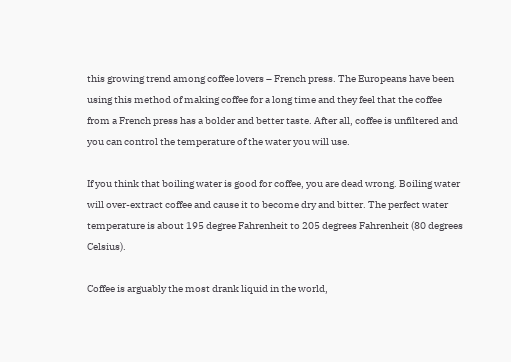this growing trend among coffee lovers – French press. The Europeans have been using this method of making coffee for a long time and they feel that the coffee from a French press has a bolder and better taste. After all, coffee is unfiltered and you can control the temperature of the water you will use.

If you think that boiling water is good for coffee, you are dead wrong. Boiling water will over-extract coffee and cause it to become dry and bitter. The perfect water temperature is about 195 degree Fahrenheit to 205 degrees Fahrenheit (80 degrees Celsius).

Coffee is arguably the most drank liquid in the world,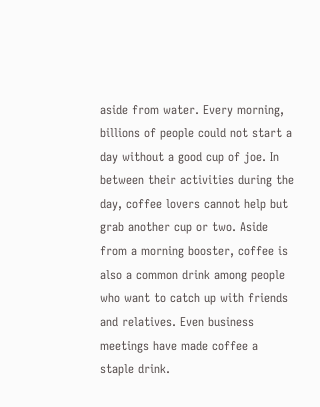aside from water. Every morning, billions of people could not start a day without a good cup of joe. In between their activities during the day, coffee lovers cannot help but grab another cup or two. Aside from a morning booster, coffee is also a common drink among people who want to catch up with friends and relatives. Even business meetings have made coffee a staple drink.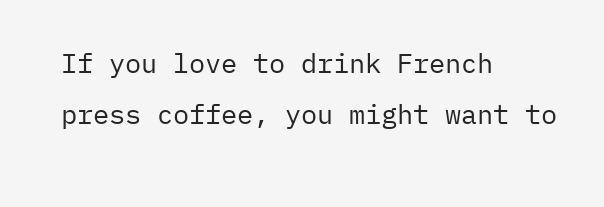If you love to drink French press coffee, you might want to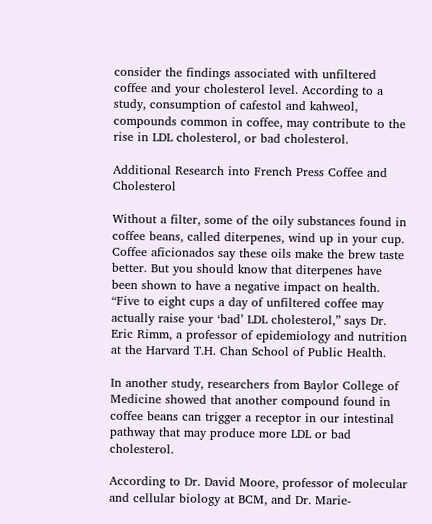consider the findings associated with unfiltered coffee and your cholesterol level. According to a study, consumption of cafestol and kahweol, compounds common in coffee, may contribute to the rise in LDL cholesterol, or bad cholesterol.

Additional Research into French Press Coffee and Cholesterol

Without a filter, some of the oily substances found in coffee beans, called diterpenes, wind up in your cup. Coffee aficionados say these oils make the brew taste better. But you should know that diterpenes have been shown to have a negative impact on health. “Five to eight cups a day of unfiltered coffee may actually raise your ‘bad’ LDL cholesterol,” says Dr. Eric Rimm, a professor of epidemiology and nutrition at the Harvard T.H. Chan School of Public Health.

In another study, researchers from Baylor College of Medicine showed that another compound found in coffee beans can trigger a receptor in our intestinal pathway that may produce more LDL or bad cholesterol.

According to Dr. David Moore, professor of molecular and cellular biology at BCM, and Dr. Marie-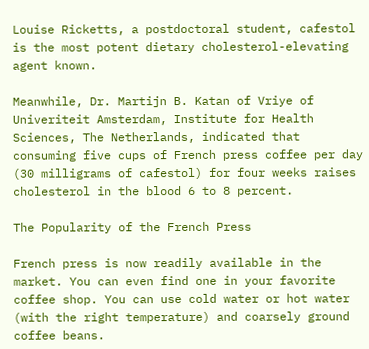Louise Ricketts, a postdoctoral student, cafestol is the most potent dietary cholesterol-elevating agent known.

Meanwhile, Dr. Martijn B. Katan of Vriye of Univeriteit Amsterdam, Institute for Health Sciences, The Netherlands, indicated that consuming five cups of French press coffee per day (30 milligrams of cafestol) for four weeks raises cholesterol in the blood 6 to 8 percent.

The Popularity of the French Press

French press is now readily available in the market. You can even find one in your favorite coffee shop. You can use cold water or hot water (with the right temperature) and coarsely ground coffee beans.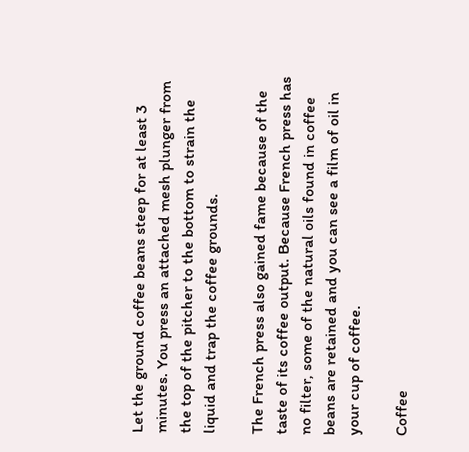Let the ground coffee beans steep for at least 3 minutes. You press an attached mesh plunger from the top of the pitcher to the bottom to strain the liquid and trap the coffee grounds.

The French press also gained fame because of the taste of its coffee output. Because French press has no filter, some of the natural oils found in coffee beans are retained and you can see a film of oil in your cup of coffee.

Coffee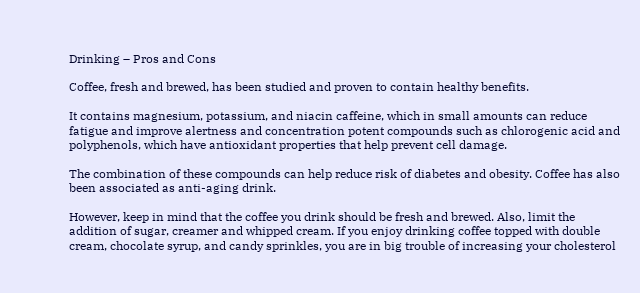Drinking – Pros and Cons

Coffee, fresh and brewed, has been studied and proven to contain healthy benefits.

It contains magnesium, potassium, and niacin caffeine, which in small amounts can reduce fatigue and improve alertness and concentration potent compounds such as chlorogenic acid and polyphenols, which have antioxidant properties that help prevent cell damage.

The combination of these compounds can help reduce risk of diabetes and obesity. Coffee has also been associated as anti-aging drink.

However, keep in mind that the coffee you drink should be fresh and brewed. Also, limit the addition of sugar, creamer and whipped cream. If you enjoy drinking coffee topped with double cream, chocolate syrup, and candy sprinkles, you are in big trouble of increasing your cholesterol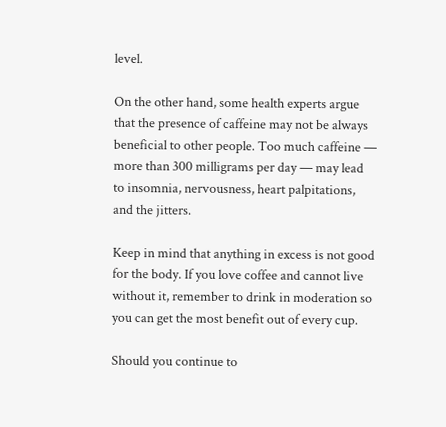level.

On the other hand, some health experts argue that the presence of caffeine may not be always beneficial to other people. Too much caffeine — more than 300 milligrams per day — may lead to insomnia, nervousness, heart palpitations, and the jitters.

Keep in mind that anything in excess is not good for the body. If you love coffee and cannot live without it, remember to drink in moderation so you can get the most benefit out of every cup.

Should you continue to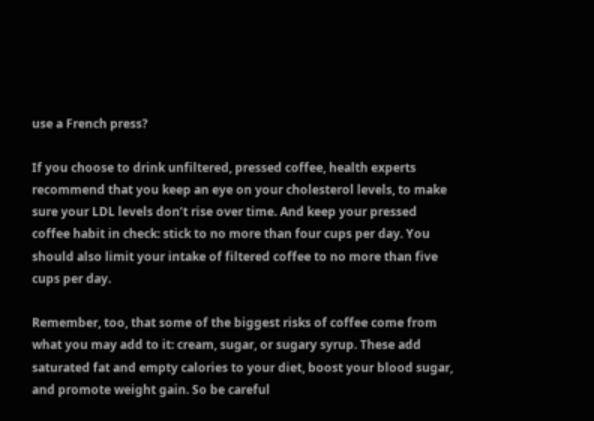use a French press?

If you choose to drink unfiltered, pressed coffee, health experts recommend that you keep an eye on your cholesterol levels, to make sure your LDL levels don’t rise over time. And keep your pressed coffee habit in check: stick to no more than four cups per day. You should also limit your intake of filtered coffee to no more than five cups per day.

Remember, too, that some of the biggest risks of coffee come from what you may add to it: cream, sugar, or sugary syrup. These add saturated fat and empty calories to your diet, boost your blood sugar, and promote weight gain. So be careful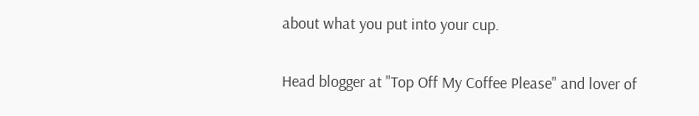about what you put into your cup.


Head blogger at "Top Off My Coffee Please" and lover of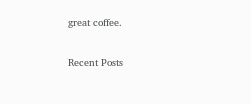great coffee.

Recent Posts